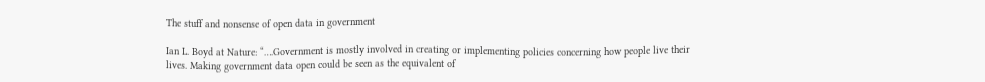The stuff and nonsense of open data in government

Ian L. Boyd at Nature: “….Government is mostly involved in creating or implementing policies concerning how people live their lives. Making government data open could be seen as the equivalent of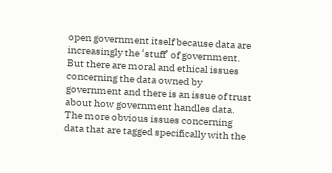open government itself because data are increasingly the ‘stuff’ of government. But there are moral and ethical issues concerning the data owned by government and there is an issue of trust about how government handles data. The more obvious issues concerning data that are tagged specifically with the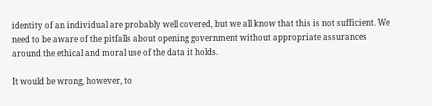identity of an individual are probably well covered, but we all know that this is not sufficient. We need to be aware of the pitfalls about opening government without appropriate assurances around the ethical and moral use of the data it holds.

It would be wrong, however, to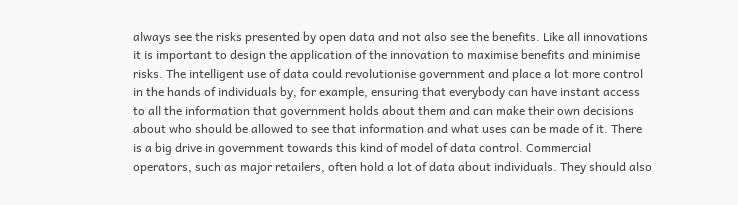always see the risks presented by open data and not also see the benefits. Like all innovations it is important to design the application of the innovation to maximise benefits and minimise risks. The intelligent use of data could revolutionise government and place a lot more control in the hands of individuals by, for example, ensuring that everybody can have instant access to all the information that government holds about them and can make their own decisions about who should be allowed to see that information and what uses can be made of it. There is a big drive in government towards this kind of model of data control. Commercial operators, such as major retailers, often hold a lot of data about individuals. They should also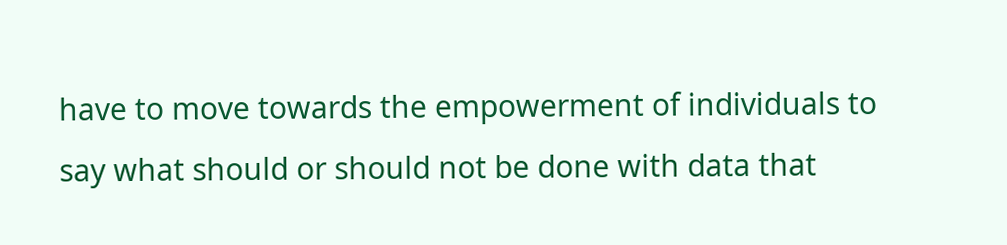have to move towards the empowerment of individuals to say what should or should not be done with data that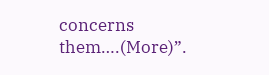concerns them….(More)”.